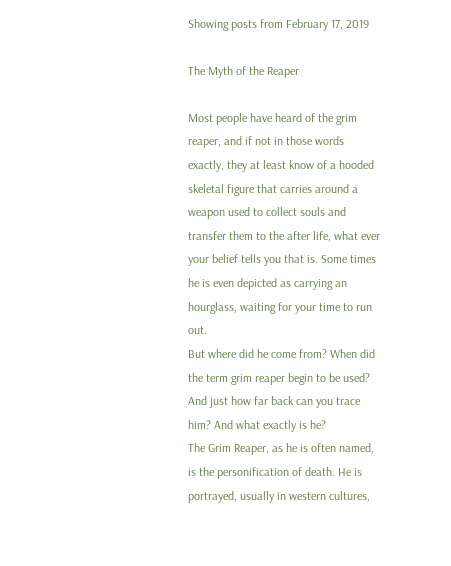Showing posts from February 17, 2019

The Myth of the Reaper

Most people have heard of the grim reaper, and if not in those words exactly, they at least know of a hooded skeletal figure that carries around a weapon used to collect souls and transfer them to the after life, what ever your belief tells you that is. Some times he is even depicted as carrying an hourglass, waiting for your time to run out.
But where did he come from? When did the term grim reaper begin to be used? And just how far back can you trace him? And what exactly is he?
The Grim Reaper, as he is often named, is the personification of death. He is portrayed, usually in western cultures,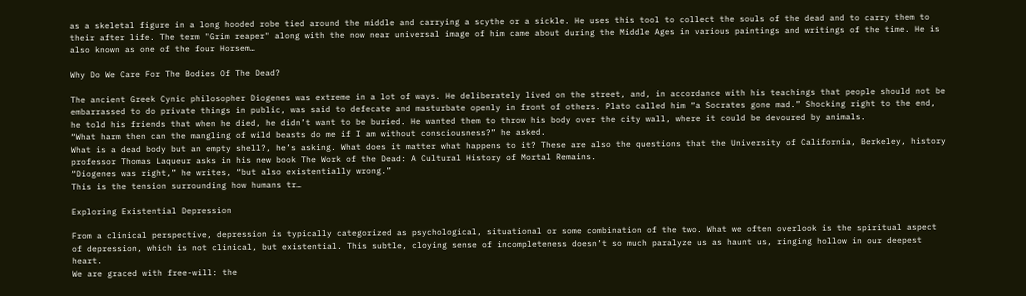as a skeletal figure in a long hooded robe tied around the middle and carrying a scythe or a sickle. He uses this tool to collect the souls of the dead and to carry them to their after life. The term "Grim reaper" along with the now near universal image of him came about during the Middle Ages in various paintings and writings of the time. He is also known as one of the four Horsem…

Why Do We Care For The Bodies Of The Dead?

The ancient Greek Cynic philosopher Diogenes was extreme in a lot of ways. He deliberately lived on the street, and, in accordance with his teachings that people should not be embarrassed to do private things in public, was said to defecate and masturbate openly in front of others. Plato called him “a Socrates gone mad.” Shocking right to the end, he told his friends that when he died, he didn’t want to be buried. He wanted them to throw his body over the city wall, where it could be devoured by animals.
“What harm then can the mangling of wild beasts do me if I am without consciousness?” he asked.
What is a dead body but an empty shell?, he’s asking. What does it matter what happens to it? These are also the questions that the University of California, Berkeley, history professor Thomas Laqueur asks in his new book The Work of the Dead: A Cultural History of Mortal Remains.
“Diogenes was right,” he writes, “but also existentially wrong.”
This is the tension surrounding how humans tr…

Exploring Existential Depression

From a clinical perspective, depression is typically categorized as psychological, situational or some combination of the two. What we often overlook is the spiritual aspect of depression, which is not clinical, but existential. This subtle, cloying sense of incompleteness doesn’t so much paralyze us as haunt us, ringing hollow in our deepest heart.
We are graced with free-will: the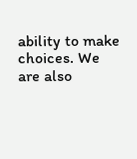ability to make choices. We are also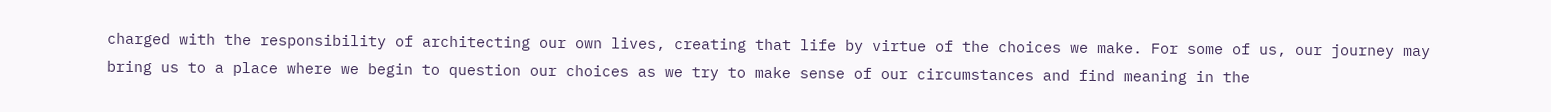charged with the responsibility of architecting our own lives, creating that life by virtue of the choices we make. For some of us, our journey may bring us to a place where we begin to question our choices as we try to make sense of our circumstances and find meaning in the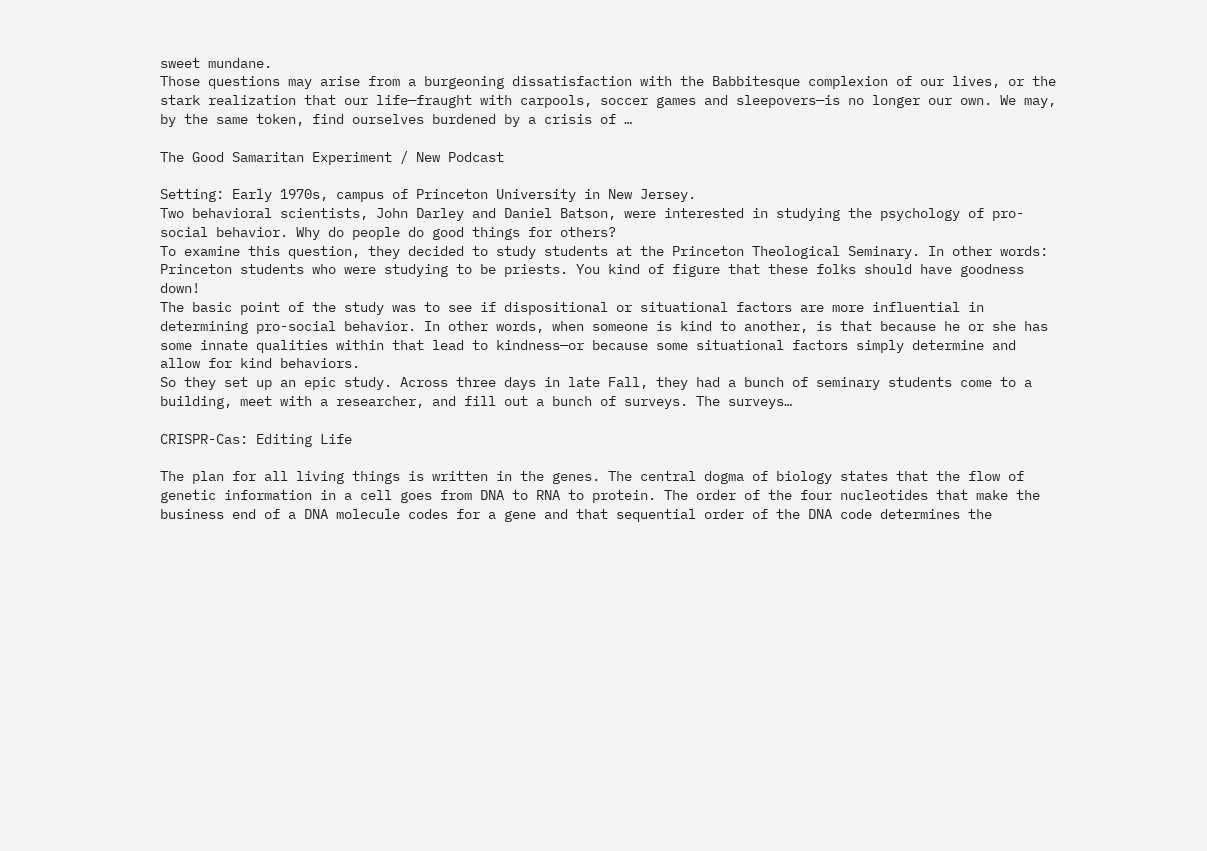sweet mundane.
Those questions may arise from a burgeoning dissatisfaction with the Babbitesque complexion of our lives, or the stark realization that our life—fraught with carpools, soccer games and sleepovers—is no longer our own. We may, by the same token, find ourselves burdened by a crisis of …

The Good Samaritan Experiment / New Podcast

Setting: Early 1970s, campus of Princeton University in New Jersey.
Two behavioral scientists, John Darley and Daniel Batson, were interested in studying the psychology of pro-social behavior. Why do people do good things for others?
To examine this question, they decided to study students at the Princeton Theological Seminary. In other words: Princeton students who were studying to be priests. You kind of figure that these folks should have goodness down!
The basic point of the study was to see if dispositional or situational factors are more influential in determining pro-social behavior. In other words, when someone is kind to another, is that because he or she has some innate qualities within that lead to kindness—or because some situational factors simply determine and allow for kind behaviors.
So they set up an epic study. Across three days in late Fall, they had a bunch of seminary students come to a building, meet with a researcher, and fill out a bunch of surveys. The surveys…

CRISPR-Cas: Editing Life

The plan for all living things is written in the genes. The central dogma of biology states that the flow of genetic information in a cell goes from DNA to RNA to protein. The order of the four nucleotides that make the business end of a DNA molecule codes for a gene and that sequential order of the DNA code determines the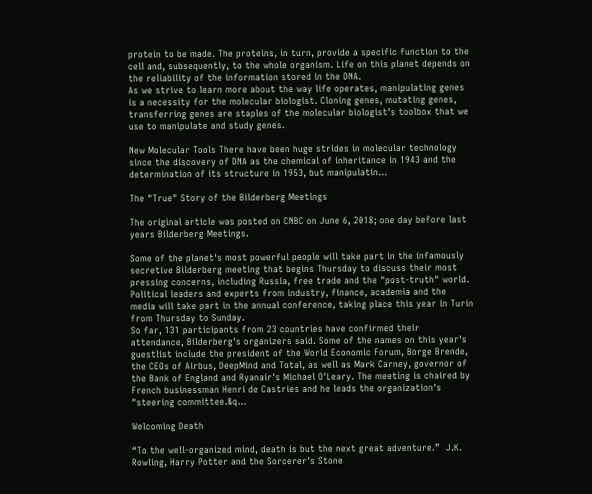protein to be made. The proteins, in turn, provide a specific function to the cell and, subsequently, to the whole organism. Life on this planet depends on the reliability of the information stored in the DNA.
As we strive to learn more about the way life operates, manipulating genes is a necessity for the molecular biologist. Cloning genes, mutating genes, transferring genes are staples of the molecular biologist’s toolbox that we use to manipulate and study genes.

New Molecular Tools There have been huge strides in molecular technology since the discovery of DNA as the chemical of inheritance in 1943 and the determination of its structure in 1953, but manipulatin…

The "True" Story of the Bilderberg Meetings

The original article was posted on CNBC on June 6, 2018; one day before last years Bilderberg Meetings.

Some of the planet's most powerful people will take part in the infamously secretive Bilderberg meeting that begins Thursday to discuss their most pressing concerns, including Russia, free trade and the "post-truth" world.
Political leaders and experts from industry, finance, academia and the media will take part in the annual conference, taking place this year in Turin from Thursday to Sunday.
So far, 131 participants from 23 countries have confirmed their attendance, Bilderberg's organizers said. Some of the names on this year's guestlist include the president of the World Economic Forum, Borge Brende, the CEOs of Airbus, DeepMind and Total, as well as Mark Carney, governor of the Bank of England and Ryanair's Michael O'Leary. The meeting is chaired by French businessman Henri de Castries and he leads the organization's "steering committee.&q…

Welcoming Death

“To the well-organized mind, death is but the next great adventure.”  J.K. Rowling, Harry Potter and the Sorcerer's Stone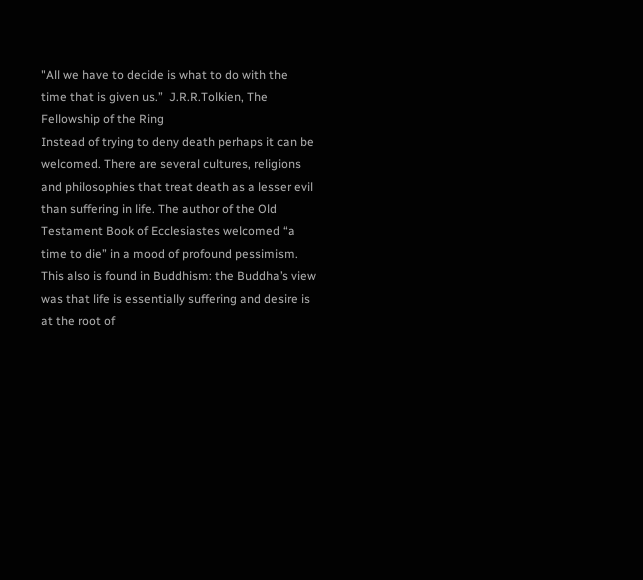"All we have to decide is what to do with the time that is given us.”  J.R.R.Tolkien, The Fellowship of the Ring
Instead of trying to deny death perhaps it can be welcomed. There are several cultures, religions and philosophies that treat death as a lesser evil than suffering in life. The author of the Old Testament Book of Ecclesiastes welcomed “a time to die” in a mood of profound pessimism. This also is found in Buddhism: the Buddha’s view was that life is essentially suffering and desire is at the root of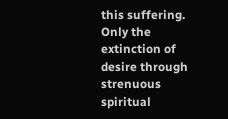this suffering. Only the extinction of desire through strenuous spiritual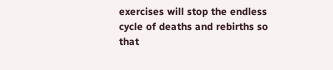exercises will stop the endless cycle of deaths and rebirths so that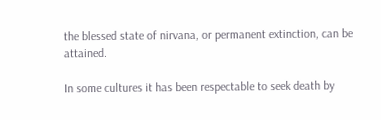the blessed state of nirvana, or permanent extinction, can be attained.

In some cultures it has been respectable to seek death by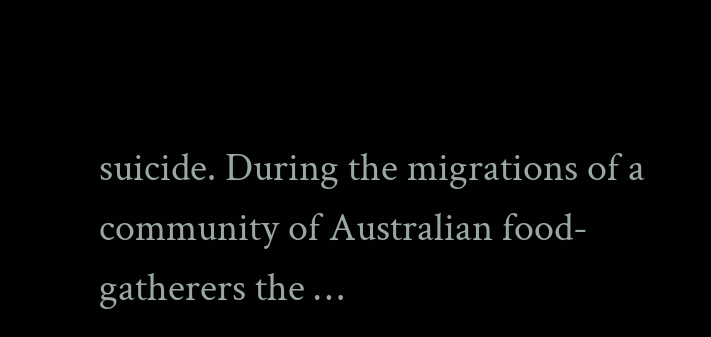suicide. During the migrations of a community of Australian food-gatherers the …